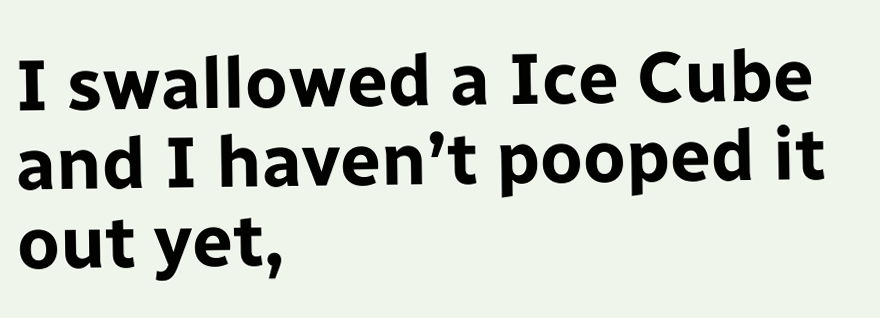I swallowed a Ice Cube and I haven’t pooped it out yet,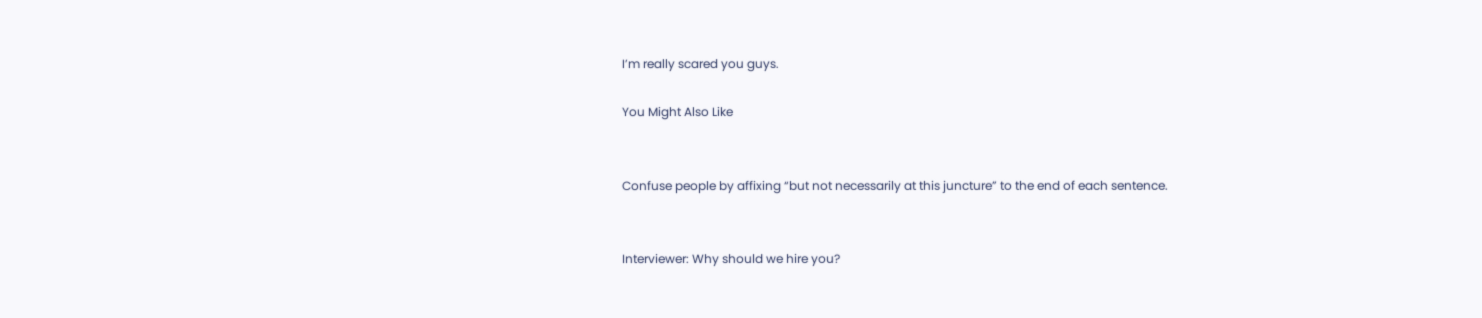I’m really scared you guys.

You Might Also Like


Confuse people by affixing “but not necessarily at this juncture” to the end of each sentence.


Interviewer: Why should we hire you?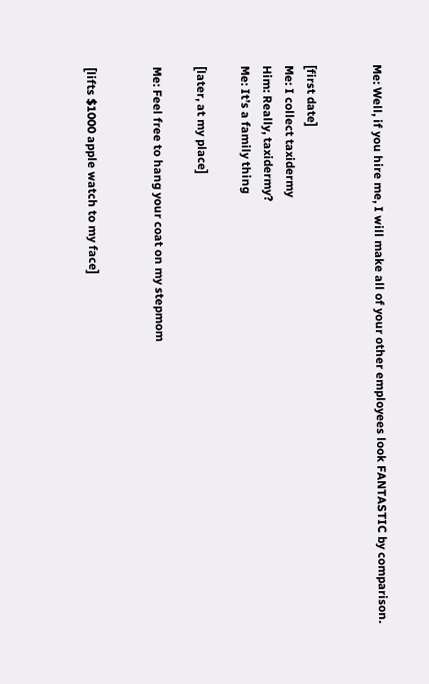Me: Well, if you hire me, I will make all of your other employees look FANTASTIC by comparison.


[first date]
Me: I collect taxidermy
Him: Really, taxidermy?
Me: It’s a family thing

[later, at my place]

Me: Feel free to hang your coat on my stepmom


[lifts $1000 apple watch to my face]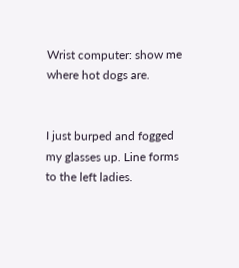Wrist computer: show me where hot dogs are.


I just burped and fogged my glasses up. Line forms to the left ladies.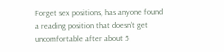Forget sex positions, has anyone found a reading position that doesn’t get uncomfortable after about 5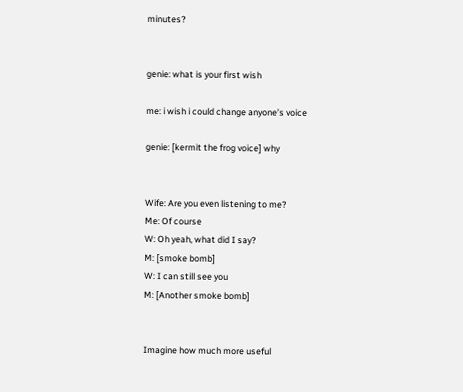minutes?


genie: what is your first wish

me: i wish i could change anyone’s voice

genie: [kermit the frog voice] why


Wife: Are you even listening to me?
Me: Of course
W: Oh yeah, what did I say?
M: [smoke bomb]
W: I can still see you
M: [Another smoke bomb]


Imagine how much more useful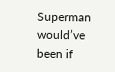Superman would’ve been if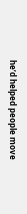he’d helped people move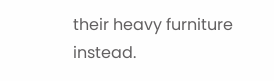their heavy furniture instead.